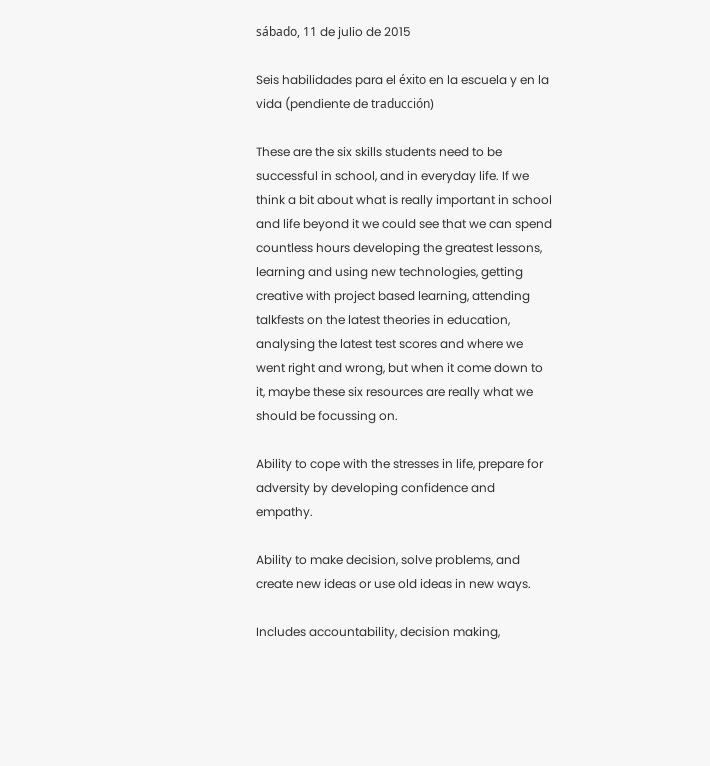sábado, 11 de julio de 2015

Seis habilidades para el éxito en la escuela y en la vida (pendiente de traducción)

These are the six skills students need to be successful in school, and in everyday life. If we think a bit about what is really important in school and life beyond it we could see that we can spend countless hours developing the greatest lessons, learning and using new technologies, getting creative with project based learning, attending talkfests on the latest theories in education, analysing the latest test scores and where we went right and wrong, but when it come down to it, maybe these six resources are really what we should be focussing on.

Ability to cope with the stresses in life, prepare for adversity by developing confidence and empathy.

Ability to make decision, solve problems, and create new ideas or use old ideas in new ways.

Includes accountability, decision making,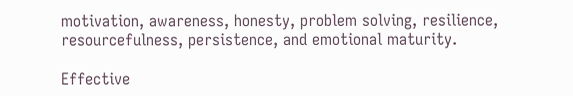motivation, awareness, honesty, problem solving, resilience, resourcefulness, persistence, and emotional maturity.

Effective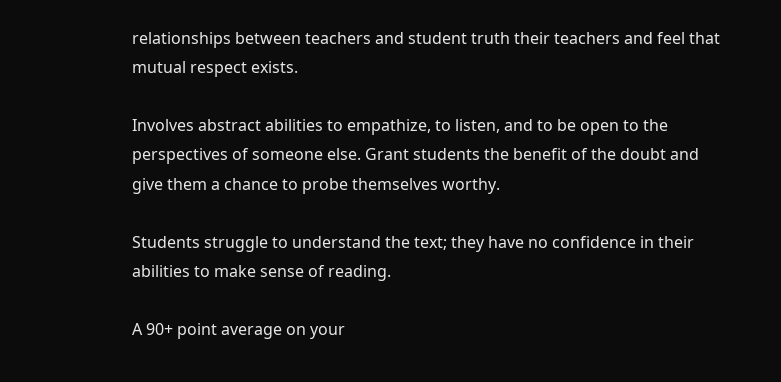relationships between teachers and student truth their teachers and feel that mutual respect exists.

Involves abstract abilities to empathize, to listen, and to be open to the perspectives of someone else. Grant students the benefit of the doubt and give them a chance to probe themselves worthy.

Students struggle to understand the text; they have no confidence in their abilities to make sense of reading.

A 90+ point average on your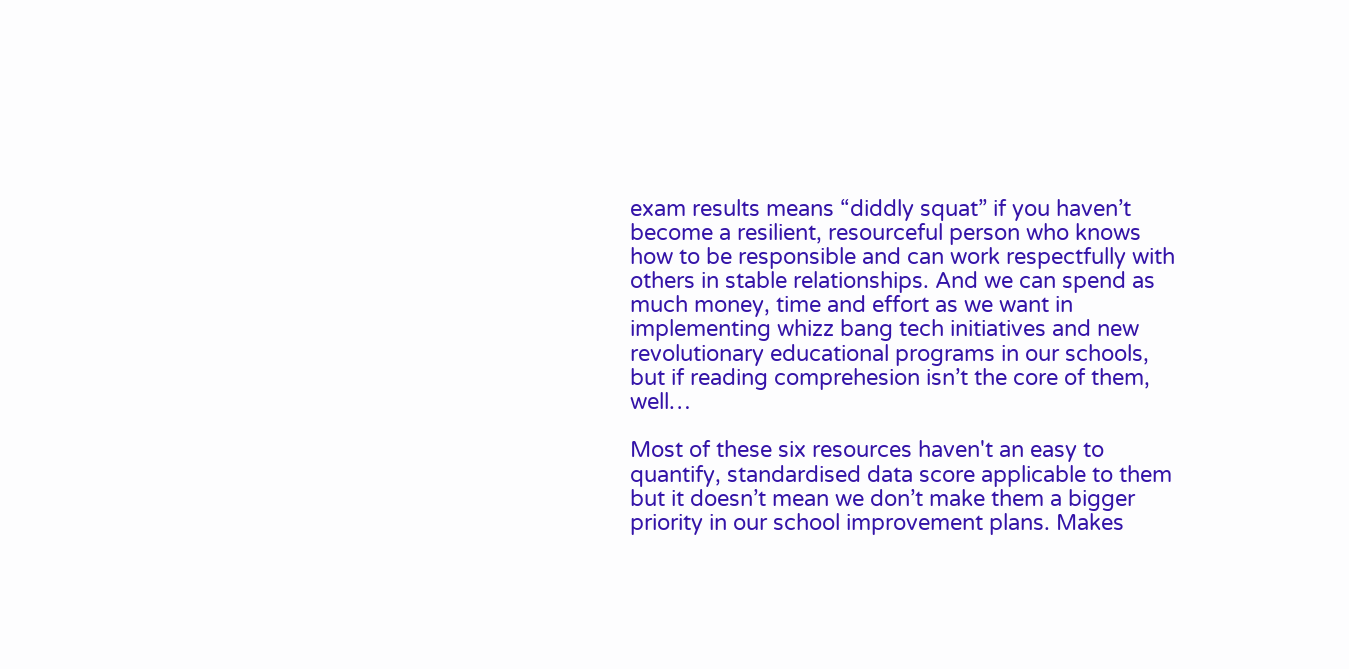exam results means “diddly squat” if you haven’t become a resilient, resourceful person who knows how to be responsible and can work respectfully with others in stable relationships. And we can spend as much money, time and effort as we want in implementing whizz bang tech initiatives and new revolutionary educational programs in our schools, but if reading comprehesion isn’t the core of them, well…

Most of these six resources haven't an easy to quantify, standardised data score applicable to them but it doesn’t mean we don’t make them a bigger priority in our school improvement plans. Makes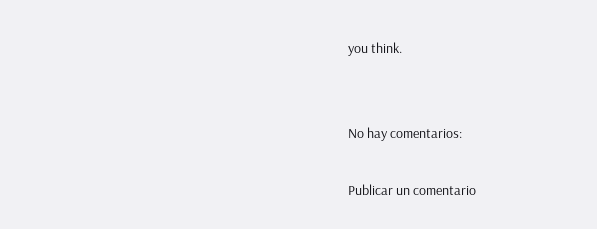you think.


No hay comentarios:

Publicar un comentario